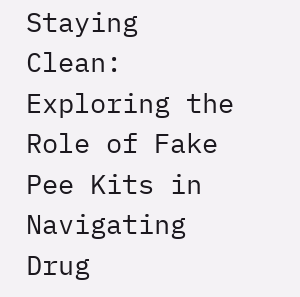Staying Clean: Exploring the Role of Fake Pee Kits in Navigating Drug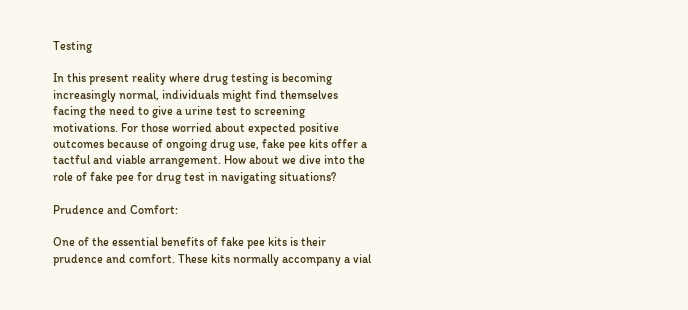Testing

In this present reality where drug testing is becoming increasingly normal, individuals might find themselves facing the need to give a urine test to screening motivations. For those worried about expected positive outcomes because of ongoing drug use, fake pee kits offer a tactful and viable arrangement. How about we dive into the role of fake pee for drug test in navigating situations?

Prudence and Comfort:

One of the essential benefits of fake pee kits is their prudence and comfort. These kits normally accompany a vial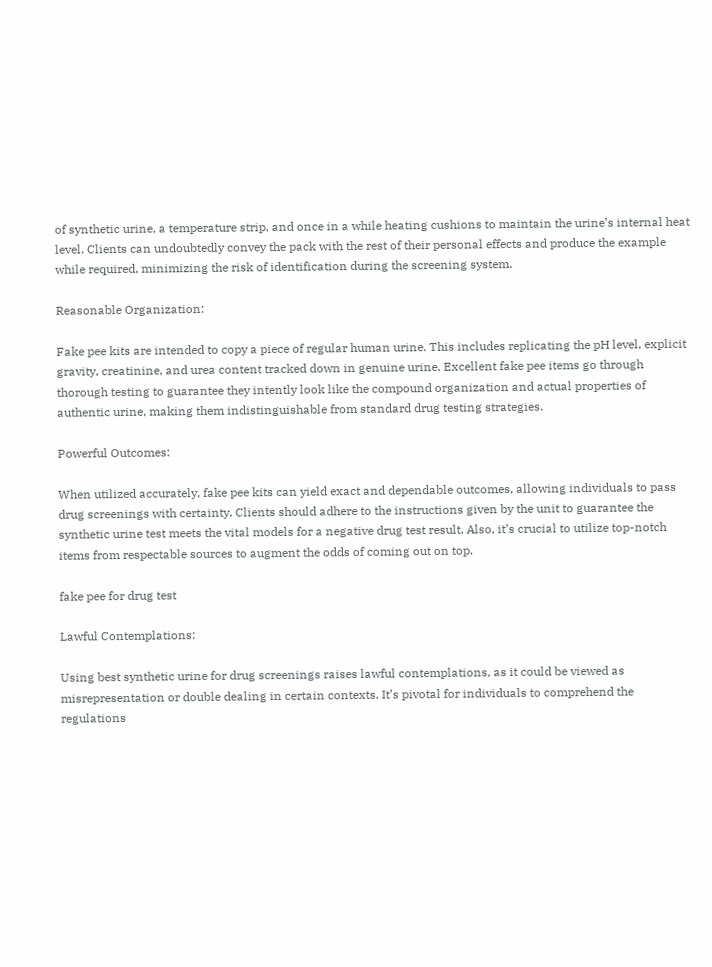of synthetic urine, a temperature strip, and once in a while heating cushions to maintain the urine’s internal heat level. Clients can undoubtedly convey the pack with the rest of their personal effects and produce the example while required, minimizing the risk of identification during the screening system.

Reasonable Organization:

Fake pee kits are intended to copy a piece of regular human urine. This includes replicating the pH level, explicit gravity, creatinine, and urea content tracked down in genuine urine. Excellent fake pee items go through thorough testing to guarantee they intently look like the compound organization and actual properties of authentic urine, making them indistinguishable from standard drug testing strategies.

Powerful Outcomes:

When utilized accurately, fake pee kits can yield exact and dependable outcomes, allowing individuals to pass drug screenings with certainty. Clients should adhere to the instructions given by the unit to guarantee the synthetic urine test meets the vital models for a negative drug test result. Also, it’s crucial to utilize top-notch items from respectable sources to augment the odds of coming out on top.

fake pee for drug test

Lawful Contemplations:

Using best synthetic urine for drug screenings raises lawful contemplations, as it could be viewed as misrepresentation or double dealing in certain contexts. It’s pivotal for individuals to comprehend the regulations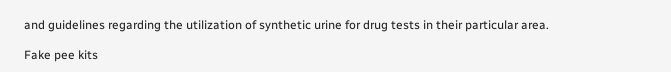and guidelines regarding the utilization of synthetic urine for drug tests in their particular area.

Fake pee kits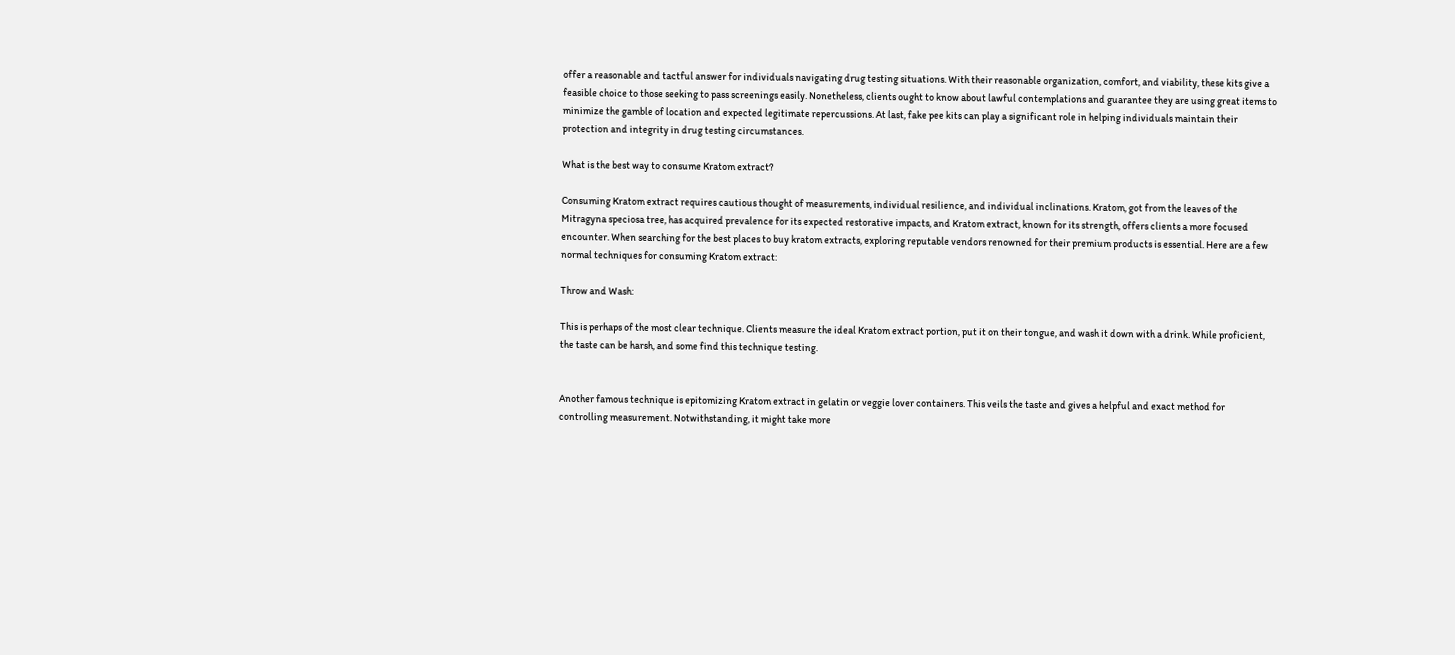offer a reasonable and tactful answer for individuals navigating drug testing situations. With their reasonable organization, comfort, and viability, these kits give a feasible choice to those seeking to pass screenings easily. Nonetheless, clients ought to know about lawful contemplations and guarantee they are using great items to minimize the gamble of location and expected legitimate repercussions. At last, fake pee kits can play a significant role in helping individuals maintain their protection and integrity in drug testing circumstances.

What is the best way to consume Kratom extract?

Consuming Kratom extract requires cautious thought of measurements, individual resilience, and individual inclinations. Kratom, got from the leaves of the Mitragyna speciosa tree, has acquired prevalence for its expected restorative impacts, and Kratom extract, known for its strength, offers clients a more focused encounter. When searching for the best places to buy kratom extracts, exploring reputable vendors renowned for their premium products is essential. Here are a few normal techniques for consuming Kratom extract:

Throw and Wash:

This is perhaps of the most clear technique. Clients measure the ideal Kratom extract portion, put it on their tongue, and wash it down with a drink. While proficient, the taste can be harsh, and some find this technique testing.


Another famous technique is epitomizing Kratom extract in gelatin or veggie lover containers. This veils the taste and gives a helpful and exact method for controlling measurement. Notwithstanding, it might take more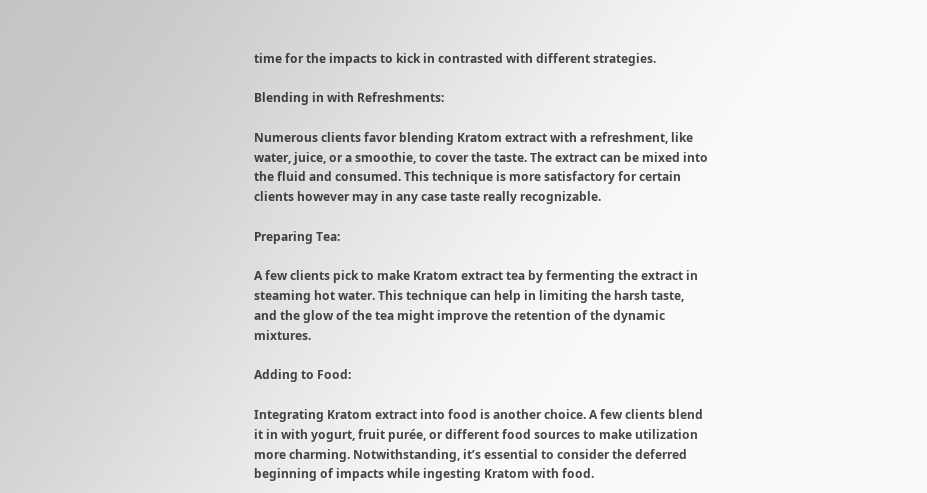time for the impacts to kick in contrasted with different strategies.

Blending in with Refreshments:

Numerous clients favor blending Kratom extract with a refreshment, like water, juice, or a smoothie, to cover the taste. The extract can be mixed into the fluid and consumed. This technique is more satisfactory for certain clients however may in any case taste really recognizable.

Preparing Tea:

A few clients pick to make Kratom extract tea by fermenting the extract in steaming hot water. This technique can help in limiting the harsh taste, and the glow of the tea might improve the retention of the dynamic mixtures.

Adding to Food:

Integrating Kratom extract into food is another choice. A few clients blend it in with yogurt, fruit purée, or different food sources to make utilization more charming. Notwithstanding, it’s essential to consider the deferred beginning of impacts while ingesting Kratom with food.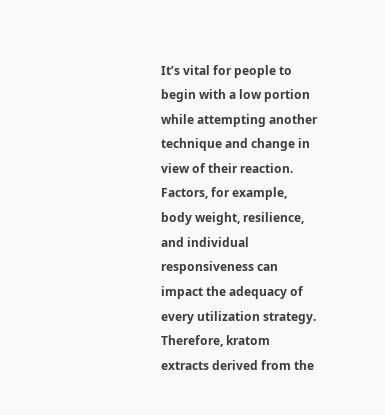It’s vital for people to begin with a low portion while attempting another technique and change in view of their reaction. Factors, for example, body weight, resilience, and individual responsiveness can impact the adequacy of every utilization strategy. Therefore, kratom extracts derived from the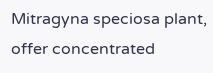Mitragyna speciosa plant, offer concentrated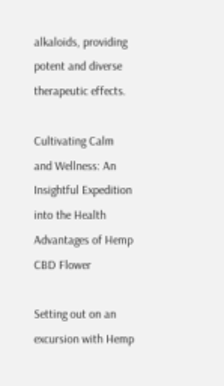alkaloids, providing potent and diverse therapeutic effects.

Cultivating Calm and Wellness: An Insightful Expedition into the Health Advantages of Hemp CBD Flower

Setting out on an excursion with Hemp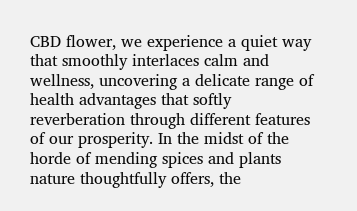CBD flower, we experience a quiet way that smoothly interlaces calm and wellness, uncovering a delicate range of health advantages that softly reverberation through different features of our prosperity. In the midst of the horde of mending spices and plants nature thoughtfully offers, the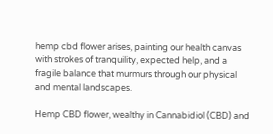hemp cbd flower arises, painting our health canvas with strokes of tranquility, expected help, and a fragile balance that murmurs through our physical and mental landscapes.

Hemp CBD flower, wealthy in Cannabidiol (CBD) and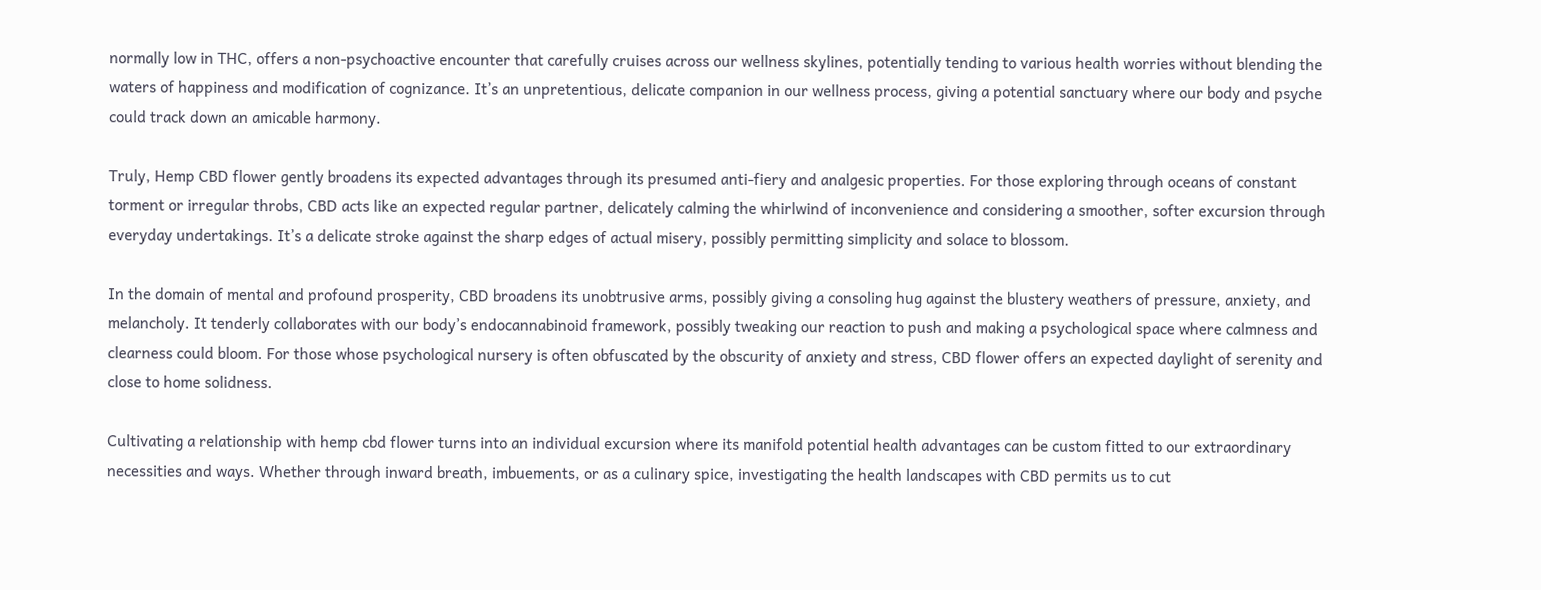normally low in THC, offers a non-psychoactive encounter that carefully cruises across our wellness skylines, potentially tending to various health worries without blending the waters of happiness and modification of cognizance. It’s an unpretentious, delicate companion in our wellness process, giving a potential sanctuary where our body and psyche could track down an amicable harmony.

Truly, Hemp CBD flower gently broadens its expected advantages through its presumed anti-fiery and analgesic properties. For those exploring through oceans of constant torment or irregular throbs, CBD acts like an expected regular partner, delicately calming the whirlwind of inconvenience and considering a smoother, softer excursion through everyday undertakings. It’s a delicate stroke against the sharp edges of actual misery, possibly permitting simplicity and solace to blossom.

In the domain of mental and profound prosperity, CBD broadens its unobtrusive arms, possibly giving a consoling hug against the blustery weathers of pressure, anxiety, and melancholy. It tenderly collaborates with our body’s endocannabinoid framework, possibly tweaking our reaction to push and making a psychological space where calmness and clearness could bloom. For those whose psychological nursery is often obfuscated by the obscurity of anxiety and stress, CBD flower offers an expected daylight of serenity and close to home solidness.

Cultivating a relationship with hemp cbd flower turns into an individual excursion where its manifold potential health advantages can be custom fitted to our extraordinary necessities and ways. Whether through inward breath, imbuements, or as a culinary spice, investigating the health landscapes with CBD permits us to cut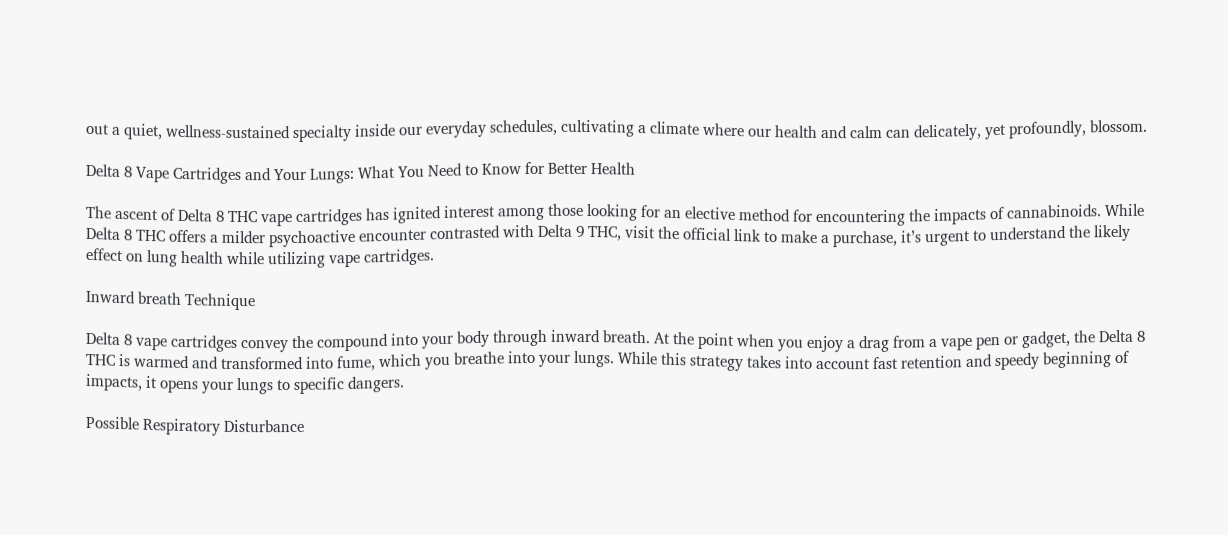out a quiet, wellness-sustained specialty inside our everyday schedules, cultivating a climate where our health and calm can delicately, yet profoundly, blossom.

Delta 8 Vape Cartridges and Your Lungs: What You Need to Know for Better Health

The ascent of Delta 8 THC vape cartridges has ignited interest among those looking for an elective method for encountering the impacts of cannabinoids. While Delta 8 THC offers a milder psychoactive encounter contrasted with Delta 9 THC, visit the official link to make a purchase, it’s urgent to understand the likely effect on lung health while utilizing vape cartridges.

Inward breath Technique

Delta 8 vape cartridges convey the compound into your body through inward breath. At the point when you enjoy a drag from a vape pen or gadget, the Delta 8 THC is warmed and transformed into fume, which you breathe into your lungs. While this strategy takes into account fast retention and speedy beginning of impacts, it opens your lungs to specific dangers.

Possible Respiratory Disturbance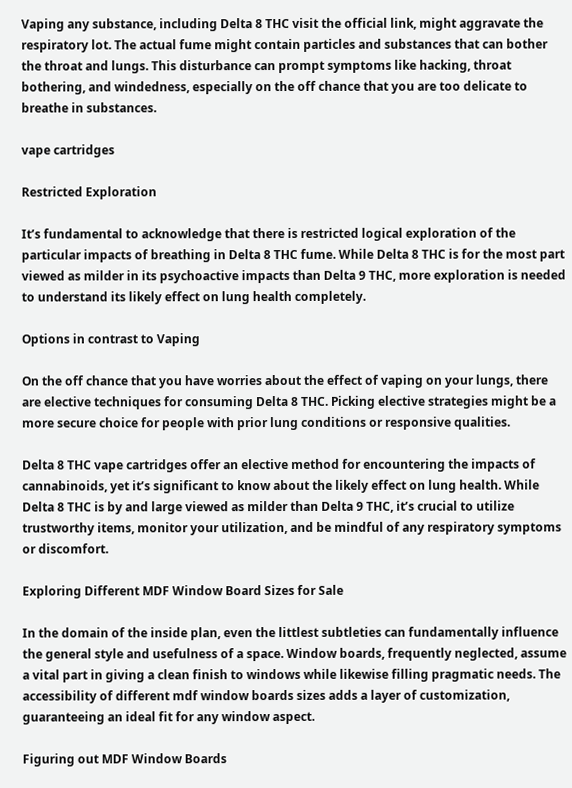Vaping any substance, including Delta 8 THC visit the official link, might aggravate the respiratory lot. The actual fume might contain particles and substances that can bother the throat and lungs. This disturbance can prompt symptoms like hacking, throat bothering, and windedness, especially on the off chance that you are too delicate to breathe in substances.

vape cartridges

Restricted Exploration

It’s fundamental to acknowledge that there is restricted logical exploration of the particular impacts of breathing in Delta 8 THC fume. While Delta 8 THC is for the most part viewed as milder in its psychoactive impacts than Delta 9 THC, more exploration is needed to understand its likely effect on lung health completely.

Options in contrast to Vaping

On the off chance that you have worries about the effect of vaping on your lungs, there are elective techniques for consuming Delta 8 THC. Picking elective strategies might be a more secure choice for people with prior lung conditions or responsive qualities.

Delta 8 THC vape cartridges offer an elective method for encountering the impacts of cannabinoids, yet it’s significant to know about the likely effect on lung health. While Delta 8 THC is by and large viewed as milder than Delta 9 THC, it’s crucial to utilize trustworthy items, monitor your utilization, and be mindful of any respiratory symptoms or discomfort.

Exploring Different MDF Window Board Sizes for Sale

In the domain of the inside plan, even the littlest subtleties can fundamentally influence the general style and usefulness of a space. Window boards, frequently neglected, assume a vital part in giving a clean finish to windows while likewise filling pragmatic needs. The accessibility of different mdf window boards sizes adds a layer of customization, guaranteeing an ideal fit for any window aspect.

Figuring out MDF Window Boards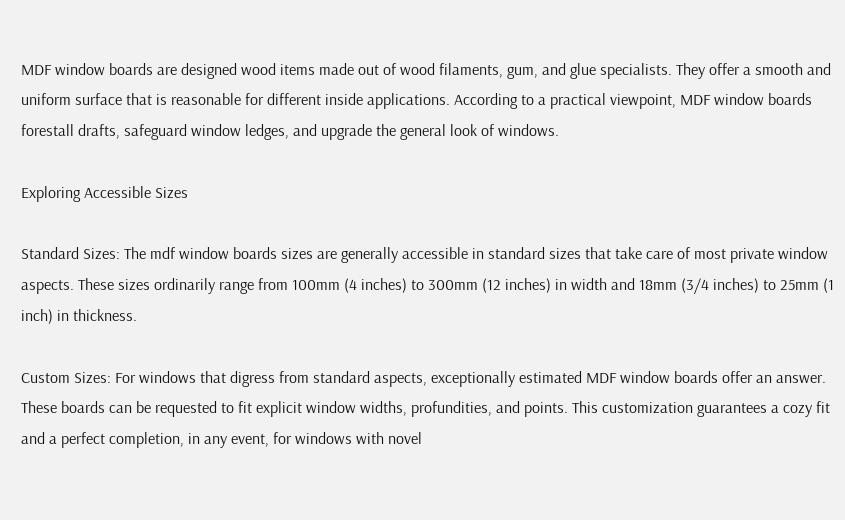MDF window boards are designed wood items made out of wood filaments, gum, and glue specialists. They offer a smooth and uniform surface that is reasonable for different inside applications. According to a practical viewpoint, MDF window boards forestall drafts, safeguard window ledges, and upgrade the general look of windows.

Exploring Accessible Sizes

Standard Sizes: The mdf window boards sizes are generally accessible in standard sizes that take care of most private window aspects. These sizes ordinarily range from 100mm (4 inches) to 300mm (12 inches) in width and 18mm (3/4 inches) to 25mm (1 inch) in thickness.

Custom Sizes: For windows that digress from standard aspects, exceptionally estimated MDF window boards offer an answer. These boards can be requested to fit explicit window widths, profundities, and points. This customization guarantees a cozy fit and a perfect completion, in any event, for windows with novel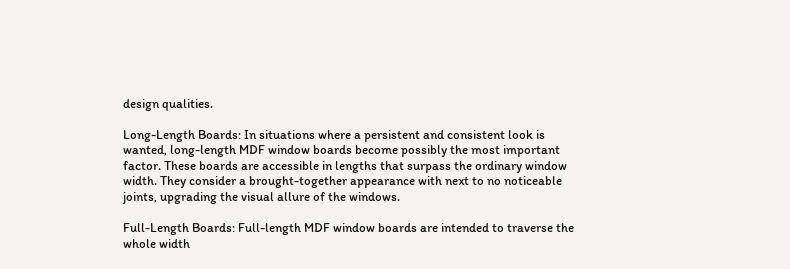design qualities.

Long-Length Boards: In situations where a persistent and consistent look is wanted, long-length MDF window boards become possibly the most important factor. These boards are accessible in lengths that surpass the ordinary window width. They consider a brought-together appearance with next to no noticeable joints, upgrading the visual allure of the windows.

Full-Length Boards: Full-length MDF window boards are intended to traverse the whole width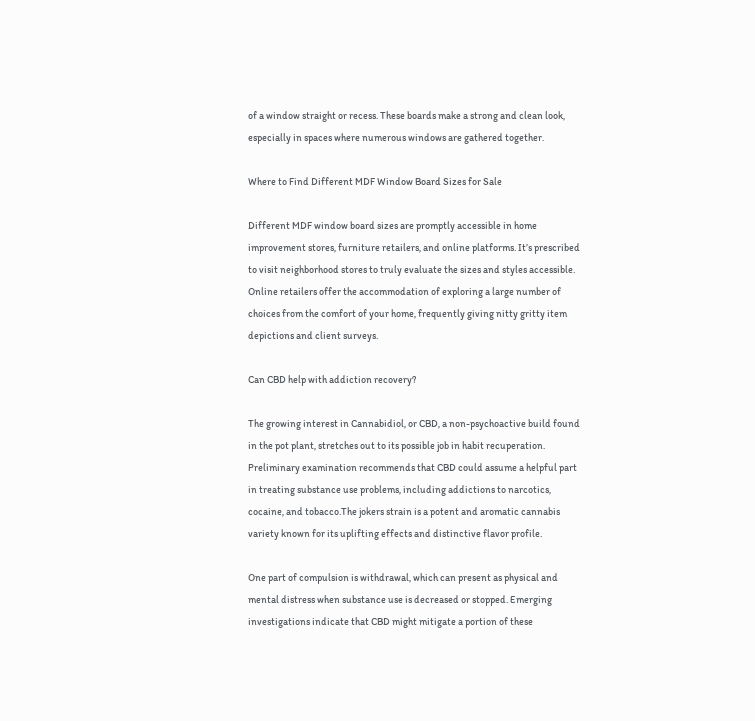of a window straight or recess. These boards make a strong and clean look, especially in spaces where numerous windows are gathered together.

Where to Find Different MDF Window Board Sizes for Sale

Different MDF window board sizes are promptly accessible in home improvement stores, furniture retailers, and online platforms. It’s prescribed to visit neighborhood stores to truly evaluate the sizes and styles accessible. Online retailers offer the accommodation of exploring a large number of choices from the comfort of your home, frequently giving nitty gritty item depictions and client surveys.

Can CBD help with addiction recovery?

The growing interest in Cannabidiol, or CBD, a non-psychoactive build found in the pot plant, stretches out to its possible job in habit recuperation. Preliminary examination recommends that CBD could assume a helpful part in treating substance use problems, including addictions to narcotics, cocaine, and tobacco.The jokers strain is a potent and aromatic cannabis variety known for its uplifting effects and distinctive flavor profile.

One part of compulsion is withdrawal, which can present as physical and mental distress when substance use is decreased or stopped. Emerging investigations indicate that CBD might mitigate a portion of these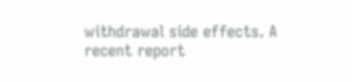withdrawal side effects. A recent report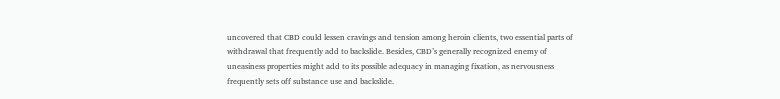uncovered that CBD could lessen cravings and tension among heroin clients, two essential parts of withdrawal that frequently add to backslide. Besides, CBD’s generally recognized enemy of uneasiness properties might add to its possible adequacy in managing fixation, as nervousness frequently sets off substance use and backslide.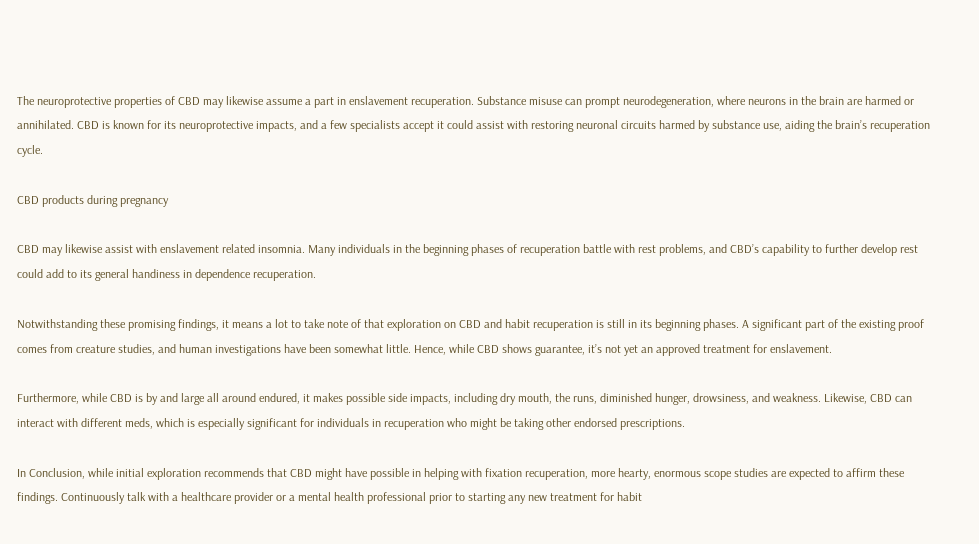The neuroprotective properties of CBD may likewise assume a part in enslavement recuperation. Substance misuse can prompt neurodegeneration, where neurons in the brain are harmed or annihilated. CBD is known for its neuroprotective impacts, and a few specialists accept it could assist with restoring neuronal circuits harmed by substance use, aiding the brain’s recuperation cycle.

CBD products during pregnancy

CBD may likewise assist with enslavement related insomnia. Many individuals in the beginning phases of recuperation battle with rest problems, and CBD’s capability to further develop rest could add to its general handiness in dependence recuperation.

Notwithstanding these promising findings, it means a lot to take note of that exploration on CBD and habit recuperation is still in its beginning phases. A significant part of the existing proof comes from creature studies, and human investigations have been somewhat little. Hence, while CBD shows guarantee, it’s not yet an approved treatment for enslavement.

Furthermore, while CBD is by and large all around endured, it makes possible side impacts, including dry mouth, the runs, diminished hunger, drowsiness, and weakness. Likewise, CBD can interact with different meds, which is especially significant for individuals in recuperation who might be taking other endorsed prescriptions.

In Conclusion, while initial exploration recommends that CBD might have possible in helping with fixation recuperation, more hearty, enormous scope studies are expected to affirm these findings. Continuously talk with a healthcare provider or a mental health professional prior to starting any new treatment for habit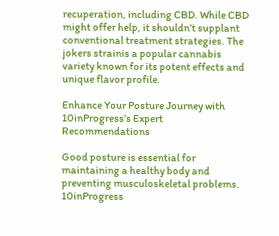recuperation, including CBD. While CBD might offer help, it shouldn’t supplant conventional treatment strategies. The jokers strainis a popular cannabis variety known for its potent effects and unique flavor profile.

Enhance Your Posture Journey with 10inProgress’s Expert Recommendations

Good posture is essential for maintaining a healthy body and preventing musculoskeletal problems. 10inProgress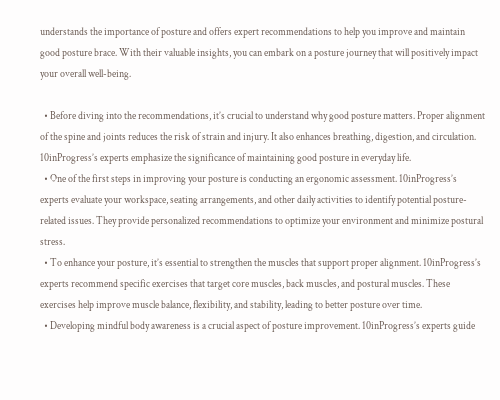understands the importance of posture and offers expert recommendations to help you improve and maintain good posture brace. With their valuable insights, you can embark on a posture journey that will positively impact your overall well-being.

  • Before diving into the recommendations, it’s crucial to understand why good posture matters. Proper alignment of the spine and joints reduces the risk of strain and injury. It also enhances breathing, digestion, and circulation. 10inProgress’s experts emphasize the significance of maintaining good posture in everyday life.
  • One of the first steps in improving your posture is conducting an ergonomic assessment. 10inProgress’s experts evaluate your workspace, seating arrangements, and other daily activities to identify potential posture-related issues. They provide personalized recommendations to optimize your environment and minimize postural stress.
  • To enhance your posture, it’s essential to strengthen the muscles that support proper alignment. 10inProgress’s experts recommend specific exercises that target core muscles, back muscles, and postural muscles. These exercises help improve muscle balance, flexibility, and stability, leading to better posture over time.
  • Developing mindful body awareness is a crucial aspect of posture improvement. 10inProgress’s experts guide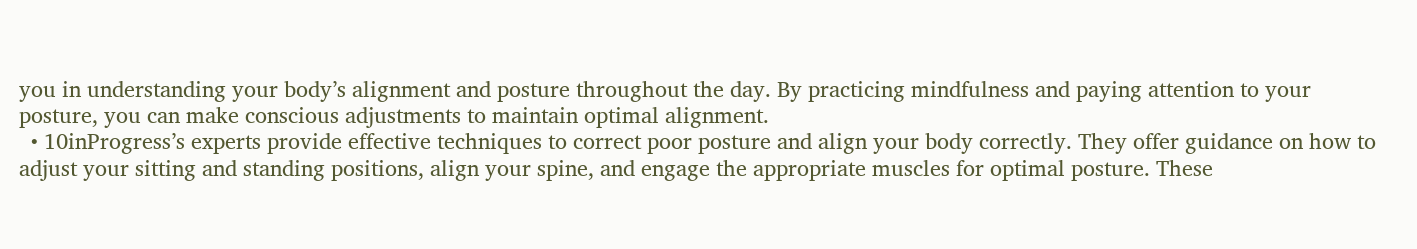you in understanding your body’s alignment and posture throughout the day. By practicing mindfulness and paying attention to your posture, you can make conscious adjustments to maintain optimal alignment.
  • 10inProgress’s experts provide effective techniques to correct poor posture and align your body correctly. They offer guidance on how to adjust your sitting and standing positions, align your spine, and engage the appropriate muscles for optimal posture. These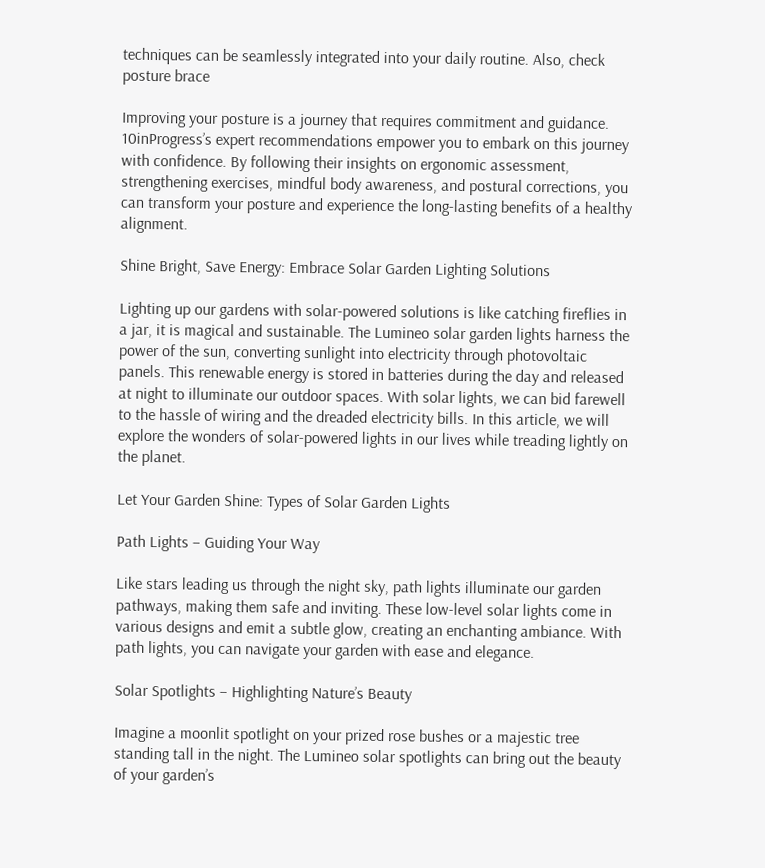techniques can be seamlessly integrated into your daily routine. Also, check posture brace

Improving your posture is a journey that requires commitment and guidance. 10inProgress’s expert recommendations empower you to embark on this journey with confidence. By following their insights on ergonomic assessment, strengthening exercises, mindful body awareness, and postural corrections, you can transform your posture and experience the long-lasting benefits of a healthy alignment.

Shine Bright, Save Energy: Embrace Solar Garden Lighting Solutions

Lighting up our gardens with solar-powered solutions is like catching fireflies in a jar, it is magical and sustainable. The Lumineo solar garden lights harness the power of the sun, converting sunlight into electricity through photovoltaic panels. This renewable energy is stored in batteries during the day and released at night to illuminate our outdoor spaces. With solar lights, we can bid farewell to the hassle of wiring and the dreaded electricity bills. In this article, we will explore the wonders of solar-powered lights in our lives while treading lightly on the planet.

Let Your Garden Shine: Types of Solar Garden Lights

Path Lights – Guiding Your Way

Like stars leading us through the night sky, path lights illuminate our garden pathways, making them safe and inviting. These low-level solar lights come in various designs and emit a subtle glow, creating an enchanting ambiance. With path lights, you can navigate your garden with ease and elegance.

Solar Spotlights – Highlighting Nature’s Beauty

Imagine a moonlit spotlight on your prized rose bushes or a majestic tree standing tall in the night. The Lumineo solar spotlights can bring out the beauty of your garden’s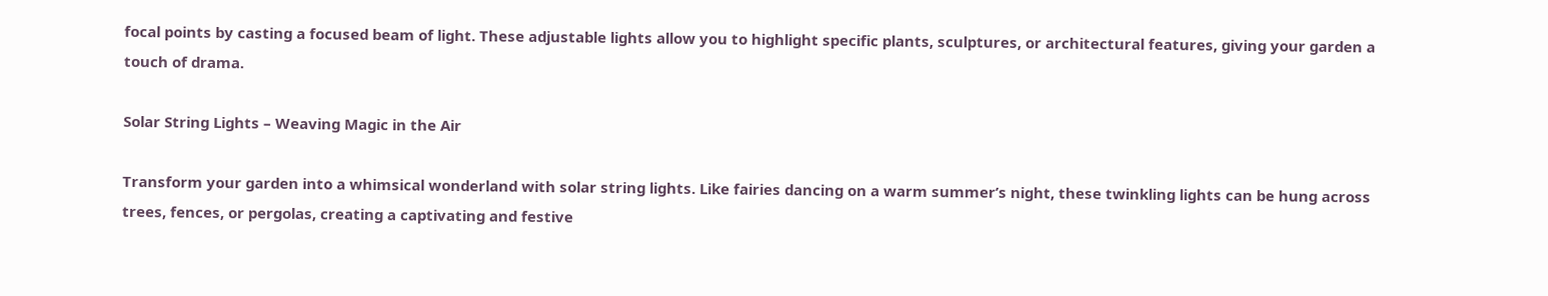focal points by casting a focused beam of light. These adjustable lights allow you to highlight specific plants, sculptures, or architectural features, giving your garden a touch of drama.

Solar String Lights – Weaving Magic in the Air

Transform your garden into a whimsical wonderland with solar string lights. Like fairies dancing on a warm summer’s night, these twinkling lights can be hung across trees, fences, or pergolas, creating a captivating and festive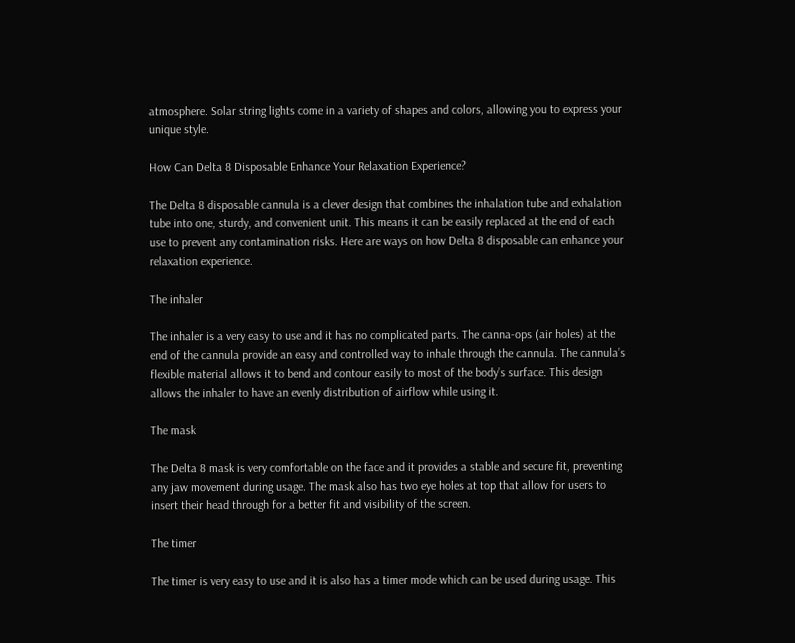atmosphere. Solar string lights come in a variety of shapes and colors, allowing you to express your unique style.

How Can Delta 8 Disposable Enhance Your Relaxation Experience?

The Delta 8 disposable cannula is a clever design that combines the inhalation tube and exhalation tube into one, sturdy, and convenient unit. This means it can be easily replaced at the end of each use to prevent any contamination risks. Here are ways on how Delta 8 disposable can enhance your relaxation experience.

The inhaler

The inhaler is a very easy to use and it has no complicated parts. The canna-ops (air holes) at the end of the cannula provide an easy and controlled way to inhale through the cannula. The cannula’s flexible material allows it to bend and contour easily to most of the body’s surface. This design allows the inhaler to have an evenly distribution of airflow while using it.

The mask

The Delta 8 mask is very comfortable on the face and it provides a stable and secure fit, preventing any jaw movement during usage. The mask also has two eye holes at top that allow for users to insert their head through for a better fit and visibility of the screen.

The timer

The timer is very easy to use and it is also has a timer mode which can be used during usage. This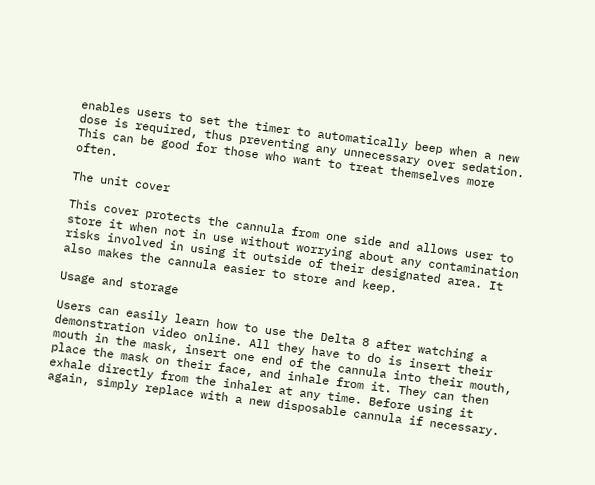enables users to set the timer to automatically beep when a new dose is required, thus preventing any unnecessary over sedation. This can be good for those who want to treat themselves more often.

The unit cover

This cover protects the cannula from one side and allows user to store it when not in use without worrying about any contamination risks involved in using it outside of their designated area. It also makes the cannula easier to store and keep.

Usage and storage

Users can easily learn how to use the Delta 8 after watching a demonstration video online. All they have to do is insert their mouth in the mask, insert one end of the cannula into their mouth, place the mask on their face, and inhale from it. They can then exhale directly from the inhaler at any time. Before using it again, simply replace with a new disposable cannula if necessary.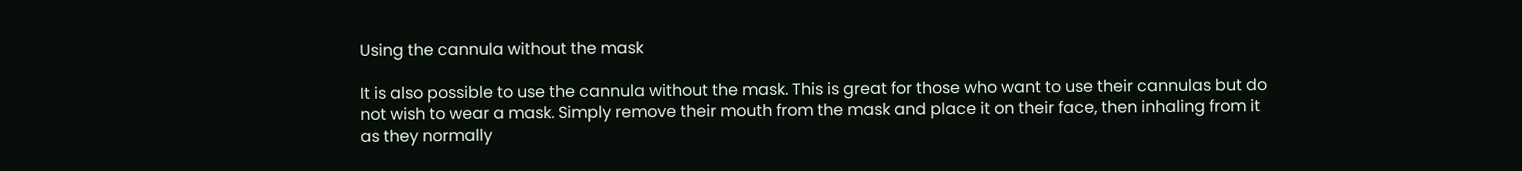Using the cannula without the mask

It is also possible to use the cannula without the mask. This is great for those who want to use their cannulas but do not wish to wear a mask. Simply remove their mouth from the mask and place it on their face, then inhaling from it as they normally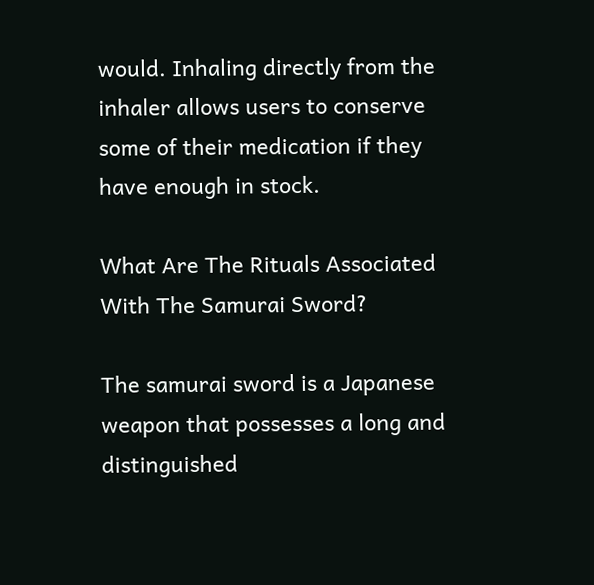would. Inhaling directly from the inhaler allows users to conserve some of their medication if they have enough in stock.

What Are The Rituals Associated With The Samurai Sword?

The samurai sword is a Japanese weapon that possesses a long and distinguished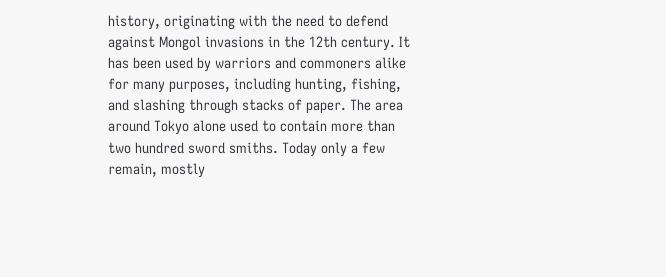history, originating with the need to defend against Mongol invasions in the 12th century. It has been used by warriors and commoners alike for many purposes, including hunting, fishing, and slashing through stacks of paper. The area around Tokyo alone used to contain more than two hundred sword smiths. Today only a few remain, mostly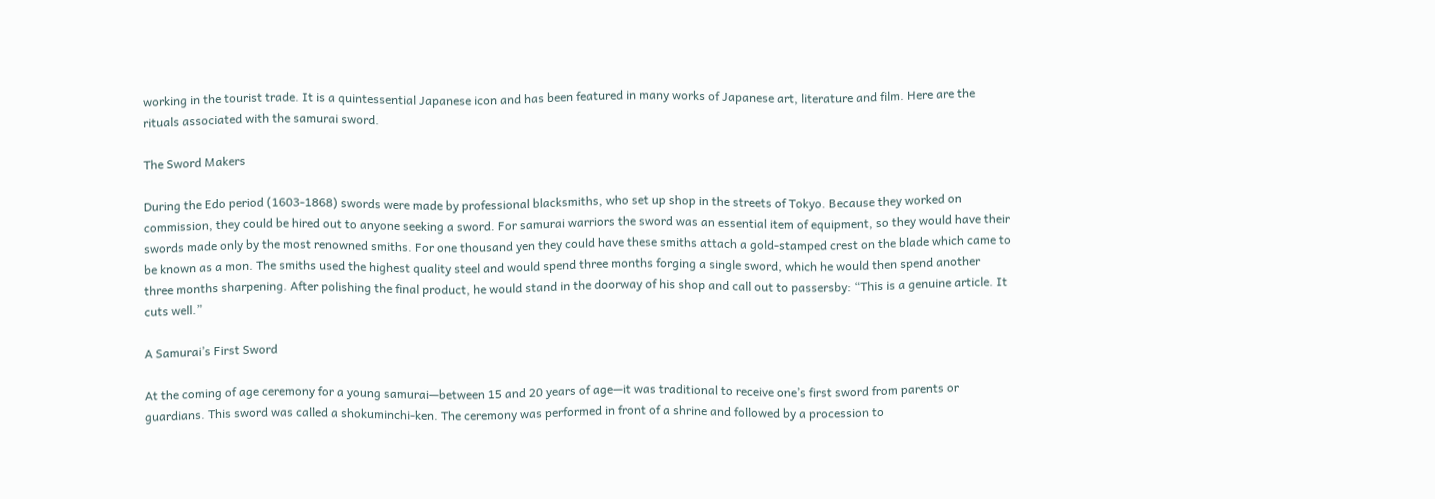working in the tourist trade. It is a quintessential Japanese icon and has been featured in many works of Japanese art, literature and film. Here are the rituals associated with the samurai sword.

The Sword Makers

During the Edo period (1603-1868) swords were made by professional blacksmiths, who set up shop in the streets of Tokyo. Because they worked on commission, they could be hired out to anyone seeking a sword. For samurai warriors the sword was an essential item of equipment, so they would have their swords made only by the most renowned smiths. For one thousand yen they could have these smiths attach a gold-stamped crest on the blade which came to be known as a mon. The smiths used the highest quality steel and would spend three months forging a single sword, which he would then spend another three months sharpening. After polishing the final product, he would stand in the doorway of his shop and call out to passersby: “This is a genuine article. It cuts well.”

A Samurai’s First Sword

At the coming of age ceremony for a young samurai—between 15 and 20 years of age—it was traditional to receive one’s first sword from parents or guardians. This sword was called a shokuminchi-ken. The ceremony was performed in front of a shrine and followed by a procession to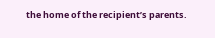the home of the recipient’s parents.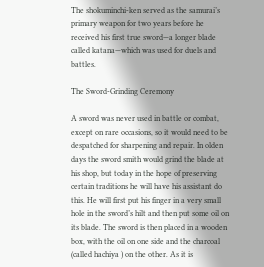The shokuminchi-ken served as the samurai’s primary weapon for two years before he received his first true sword—a longer blade called katana—which was used for duels and battles.

The Sword-Grinding Ceremony

A sword was never used in battle or combat, except on rare occasions, so it would need to be despatched for sharpening and repair. In olden days the sword smith would grind the blade at his shop, but today in the hope of preserving certain traditions he will have his assistant do this. He will first put his finger in a very small hole in the sword’s hilt and then put some oil on its blade. The sword is then placed in a wooden box, with the oil on one side and the charcoal (called hachiya ) on the other. As it is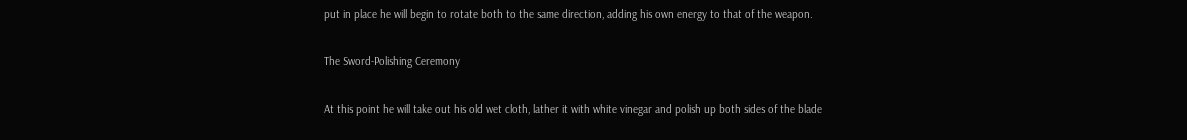put in place he will begin to rotate both to the same direction, adding his own energy to that of the weapon.

The Sword-Polishing Ceremony

At this point he will take out his old wet cloth, lather it with white vinegar and polish up both sides of the blade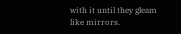with it until they gleam like mirrors.